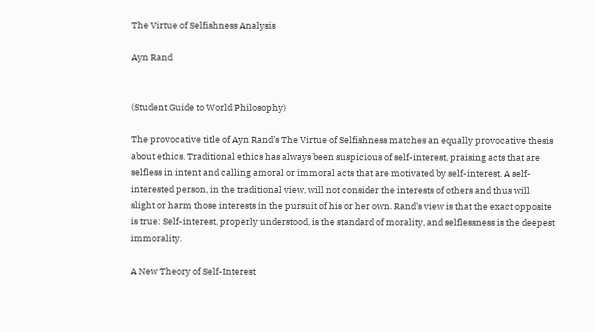The Virtue of Selfishness Analysis

Ayn Rand


(Student Guide to World Philosophy)

The provocative title of Ayn Rand’s The Virtue of Selfishness matches an equally provocative thesis about ethics. Traditional ethics has always been suspicious of self-interest, praising acts that are selfless in intent and calling amoral or immoral acts that are motivated by self-interest. A self-interested person, in the traditional view, will not consider the interests of others and thus will slight or harm those interests in the pursuit of his or her own. Rand’s view is that the exact opposite is true: Self-interest, properly understood, is the standard of morality, and selflessness is the deepest immorality.

A New Theory of Self-Interest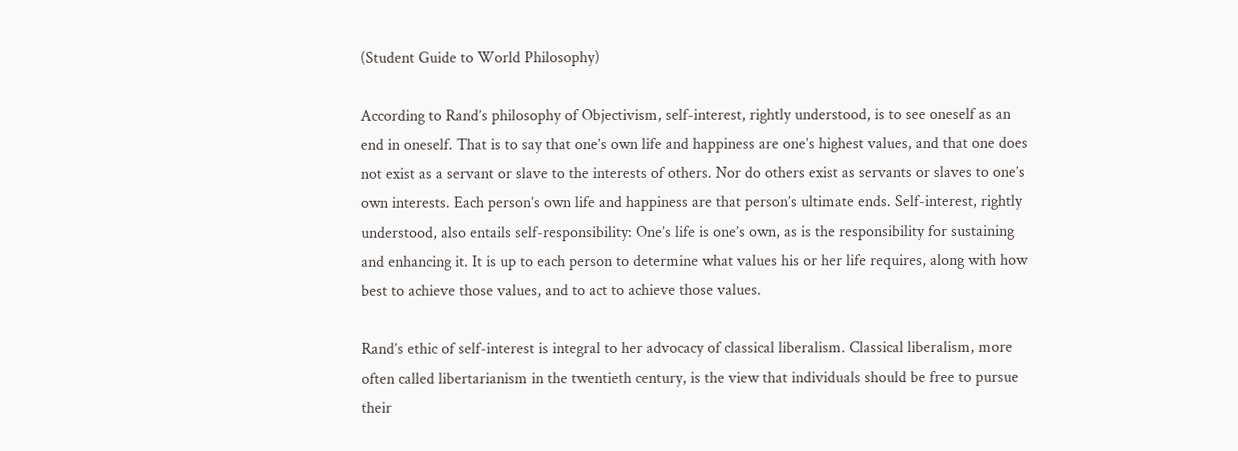(Student Guide to World Philosophy)

According to Rand’s philosophy of Objectivism, self-interest, rightly understood, is to see oneself as an end in oneself. That is to say that one’s own life and happiness are one’s highest values, and that one does not exist as a servant or slave to the interests of others. Nor do others exist as servants or slaves to one’s own interests. Each person’s own life and happiness are that person’s ultimate ends. Self-interest, rightly understood, also entails self-responsibility: One’s life is one’s own, as is the responsibility for sustaining and enhancing it. It is up to each person to determine what values his or her life requires, along with how best to achieve those values, and to act to achieve those values.

Rand’s ethic of self-interest is integral to her advocacy of classical liberalism. Classical liberalism, more often called libertarianism in the twentieth century, is the view that individuals should be free to pursue their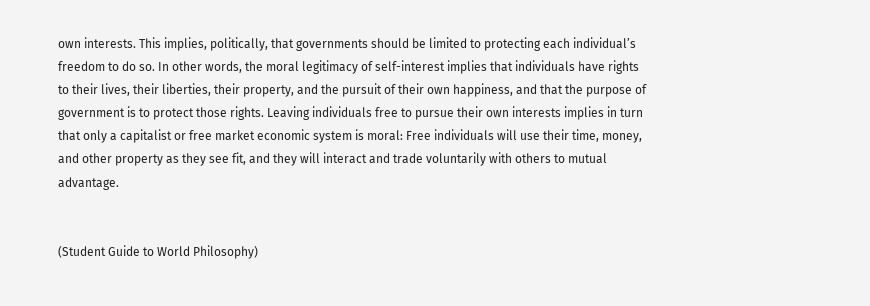own interests. This implies, politically, that governments should be limited to protecting each individual’s freedom to do so. In other words, the moral legitimacy of self-interest implies that individuals have rights to their lives, their liberties, their property, and the pursuit of their own happiness, and that the purpose of government is to protect those rights. Leaving individuals free to pursue their own interests implies in turn that only a capitalist or free market economic system is moral: Free individuals will use their time, money, and other property as they see fit, and they will interact and trade voluntarily with others to mutual advantage.


(Student Guide to World Philosophy)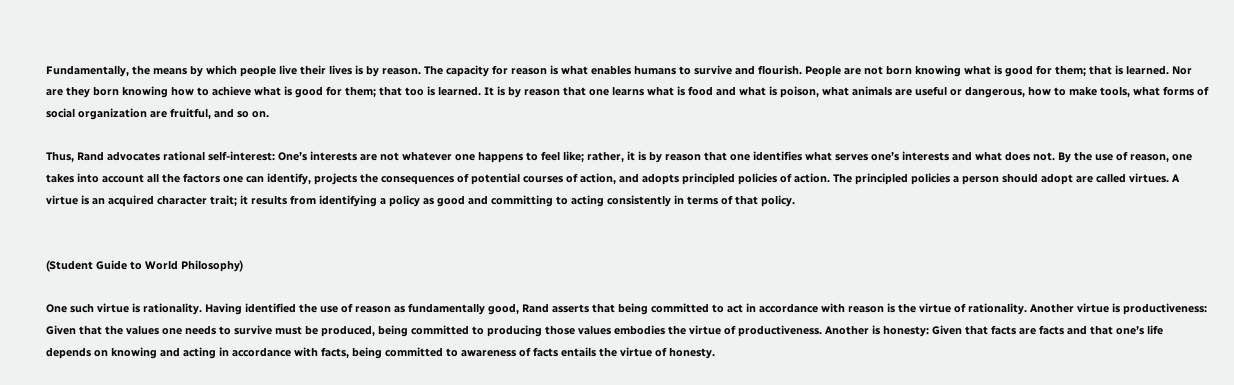Fundamentally, the means by which people live their lives is by reason. The capacity for reason is what enables humans to survive and flourish. People are not born knowing what is good for them; that is learned. Nor are they born knowing how to achieve what is good for them; that too is learned. It is by reason that one learns what is food and what is poison, what animals are useful or dangerous, how to make tools, what forms of social organization are fruitful, and so on.

Thus, Rand advocates rational self-interest: One’s interests are not whatever one happens to feel like; rather, it is by reason that one identifies what serves one’s interests and what does not. By the use of reason, one takes into account all the factors one can identify, projects the consequences of potential courses of action, and adopts principled policies of action. The principled policies a person should adopt are called virtues. A virtue is an acquired character trait; it results from identifying a policy as good and committing to acting consistently in terms of that policy.


(Student Guide to World Philosophy)

One such virtue is rationality. Having identified the use of reason as fundamentally good, Rand asserts that being committed to act in accordance with reason is the virtue of rationality. Another virtue is productiveness: Given that the values one needs to survive must be produced, being committed to producing those values embodies the virtue of productiveness. Another is honesty: Given that facts are facts and that one’s life depends on knowing and acting in accordance with facts, being committed to awareness of facts entails the virtue of honesty.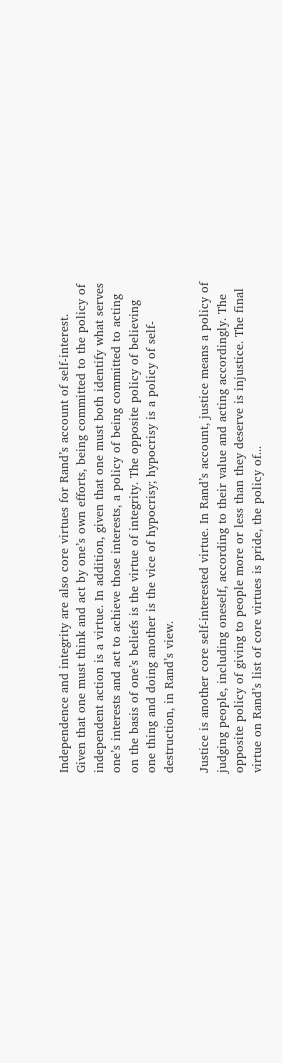Independence and integrity are also core virtues for Rand’s account of self-interest. Given that one must think and act by one’s own efforts, being committed to the policy of independent action is a virtue. In addition, given that one must both identify what serves one’s interests and act to achieve those interests, a policy of being committed to acting on the basis of one’s beliefs is the virtue of integrity. The opposite policy of believing one thing and doing another is the vice of hypocrisy; hypocrisy is a policy of self-destruction, in Rand’s view.

Justice is another core self-interested virtue. In Rand’s account, justice means a policy of judging people, including oneself, according to their value and acting accordingly. The opposite policy of giving to people more or less than they deserve is injustice. The final virtue on Rand’s list of core virtues is pride, the policy of...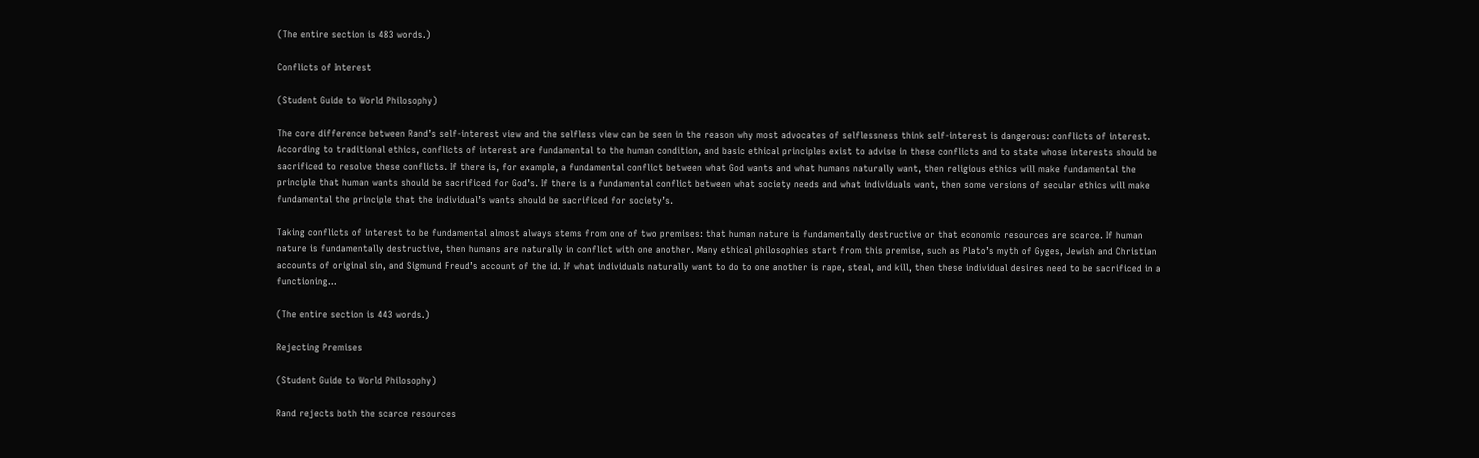(The entire section is 483 words.)

Conflicts of Interest

(Student Guide to World Philosophy)

The core difference between Rand’s self-interest view and the selfless view can be seen in the reason why most advocates of selflessness think self-interest is dangerous: conflicts of interest. According to traditional ethics, conflicts of interest are fundamental to the human condition, and basic ethical principles exist to advise in these conflicts and to state whose interests should be sacrificed to resolve these conflicts. If there is, for example, a fundamental conflict between what God wants and what humans naturally want, then religious ethics will make fundamental the principle that human wants should be sacrificed for God’s. If there is a fundamental conflict between what society needs and what individuals want, then some versions of secular ethics will make fundamental the principle that the individual’s wants should be sacrificed for society’s.

Taking conflicts of interest to be fundamental almost always stems from one of two premises: that human nature is fundamentally destructive or that economic resources are scarce. If human nature is fundamentally destructive, then humans are naturally in conflict with one another. Many ethical philosophies start from this premise, such as Plato’s myth of Gyges, Jewish and Christian accounts of original sin, and Sigmund Freud’s account of the id. If what individuals naturally want to do to one another is rape, steal, and kill, then these individual desires need to be sacrificed in a functioning...

(The entire section is 443 words.)

Rejecting Premises

(Student Guide to World Philosophy)

Rand rejects both the scarce resources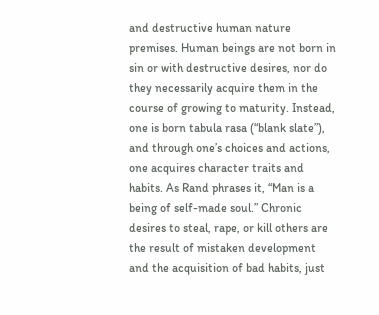and destructive human nature premises. Human beings are not born in sin or with destructive desires, nor do they necessarily acquire them in the course of growing to maturity. Instead, one is born tabula rasa (“blank slate”), and through one’s choices and actions, one acquires character traits and habits. As Rand phrases it, “Man is a being of self-made soul.” Chronic desires to steal, rape, or kill others are the result of mistaken development and the acquisition of bad habits, just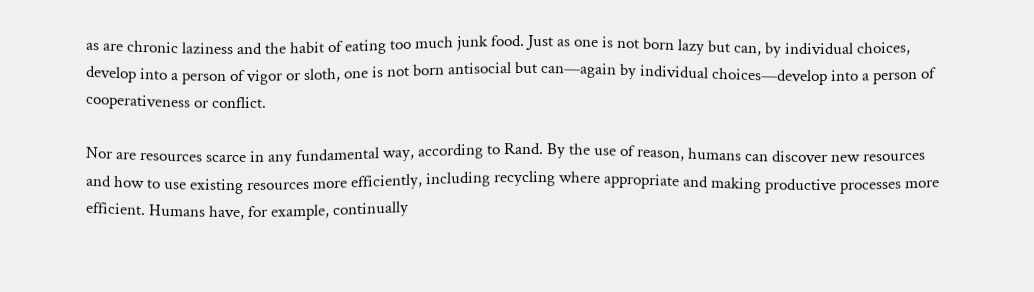as are chronic laziness and the habit of eating too much junk food. Just as one is not born lazy but can, by individual choices, develop into a person of vigor or sloth, one is not born antisocial but can—again by individual choices—develop into a person of cooperativeness or conflict.

Nor are resources scarce in any fundamental way, according to Rand. By the use of reason, humans can discover new resources and how to use existing resources more efficiently, including recycling where appropriate and making productive processes more efficient. Humans have, for example, continually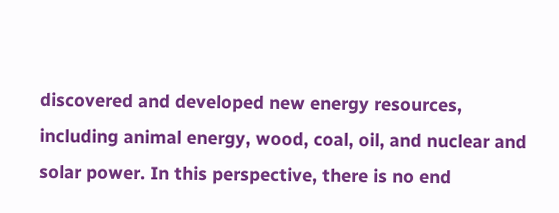discovered and developed new energy resources, including animal energy, wood, coal, oil, and nuclear and solar power. In this perspective, there is no end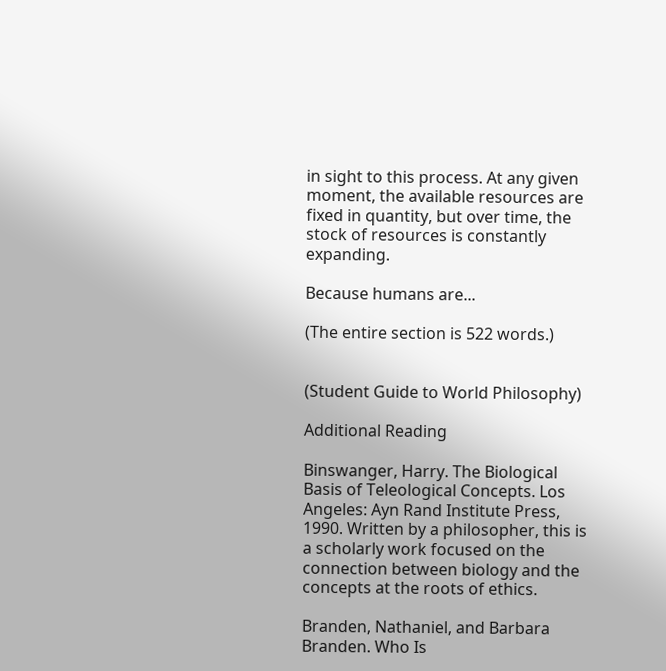in sight to this process. At any given moment, the available resources are fixed in quantity, but over time, the stock of resources is constantly expanding.

Because humans are...

(The entire section is 522 words.)


(Student Guide to World Philosophy)

Additional Reading

Binswanger, Harry. The Biological Basis of Teleological Concepts. Los Angeles: Ayn Rand Institute Press, 1990. Written by a philosopher, this is a scholarly work focused on the connection between biology and the concepts at the roots of ethics.

Branden, Nathaniel, and Barbara Branden. Who Is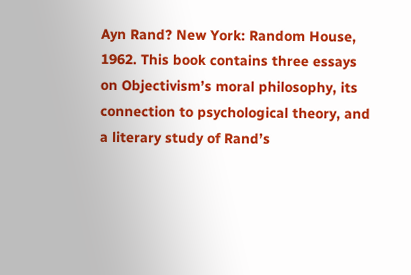Ayn Rand? New York: Random House, 1962. This book contains three essays on Objectivism’s moral philosophy, its connection to psychological theory, and a literary study of Rand’s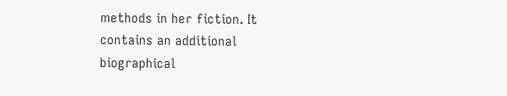methods in her fiction. It contains an additional biographical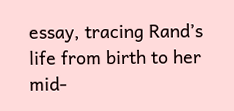essay, tracing Rand’s life from birth to her mid-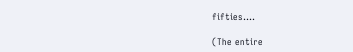fifties....

(The entire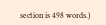section is 498 words.)